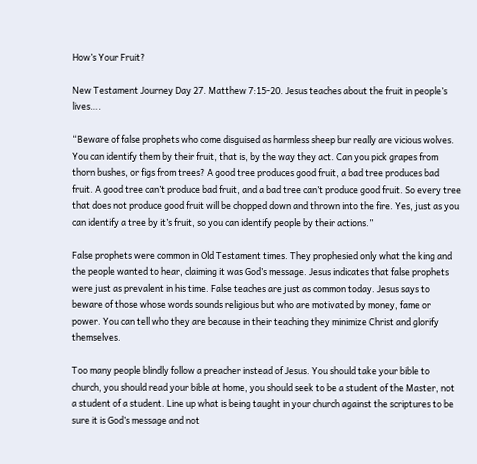How’s Your Fruit?

New Testament Journey Day 27. Matthew 7:15-20. Jesus teaches about the fruit in people’s lives….

“Beware of false prophets who come disguised as harmless sheep bur really are vicious wolves. You can identify them by their fruit, that is, by the way they act. Can you pick grapes from thorn bushes, or figs from trees? A good tree produces good fruit, a bad tree produces bad fruit. A good tree can’t produce bad fruit, and a bad tree can’t produce good fruit. So every tree that does not produce good fruit will be chopped down and thrown into the fire. Yes, just as you can identify a tree by it’s fruit, so you can identify people by their actions.”

False prophets were common in Old Testament times. They prophesied only what the king and the people wanted to hear, claiming it was God’s message. Jesus indicates that false prophets were just as prevalent in his time. False teaches are just as common today. Jesus says to beware of those whose words sounds religious but who are motivated by money, fame or power. You can tell who they are because in their teaching they minimize Christ and glorify themselves.

Too many people blindly follow a preacher instead of Jesus. You should take your bible to church, you should read your bible at home, you should seek to be a student of the Master, not a student of a student. Line up what is being taught in your church against the scriptures to be sure it is God’s message and not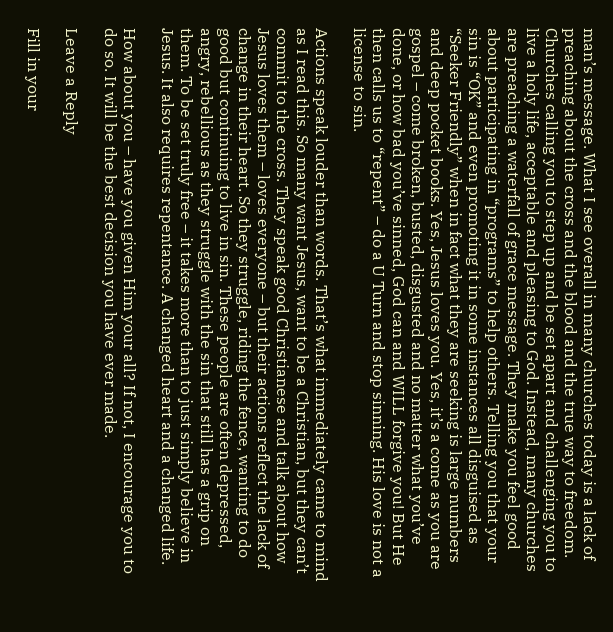man’s message. What I see overall in many churches today is a lack of preaching about the cross and the blood and the true way to freedom. Churches calling you to step up and be set apart and challenging you to live a holy life, acceptable and pleasing to God. Instead, many churches are preaching a waterfall of grace message. They make you feel good about participating in “programs” to help others. Telling you that your sin is “OK” and even promoting it in some instances all disguised as “Seeker Friendly” when in fact what they are seeking is large numbers and deep pocket books. Yes, Jesus loves you. Yes, it’s a come as you are gospel – come broken, busted, disgusted and no matter what you’ve done, or how bad you’ve sinned, God can and WILL forgive you! But He then calls us to “repent” – do a U Turn and stop sinning. His love is not a license to sin.

Actions speak louder than words. That’s what immediately came to mind as I read this. So many want Jesus, want to be a Christian, but they can’t commit to the cross. They speak good Christianese and talk about how Jesus loves them – loves everyone – but their actions reflect the lack of change in their heart. So they struggle, riding the fence, wanting to do good but continuing to live in sin. These people are often depressed, angry, rebellious as they struggle with the sin that still has a grip on them. To be set truly free – it takes more than to just simply believe in Jesus. It also requires repentance. A changed heart and a changed life.

How about you – have you given Him your all? If not, I encourage you to do so. It will be the best decision you have ever made.

Leave a Reply

Fill in your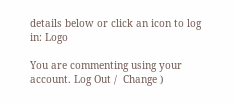details below or click an icon to log in: Logo

You are commenting using your account. Log Out /  Change )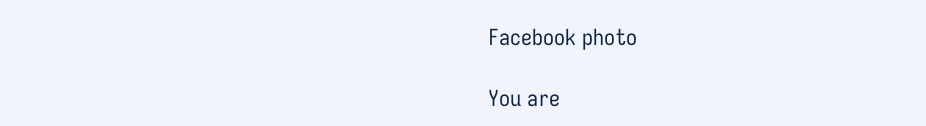Facebook photo

You are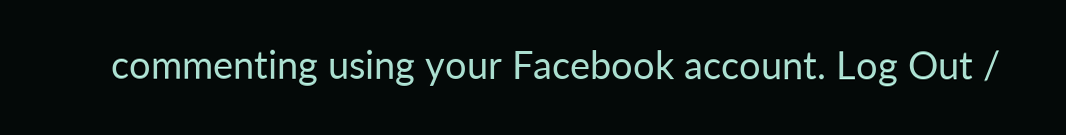commenting using your Facebook account. Log Out /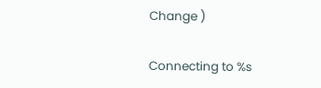Change )

Connecting to %s